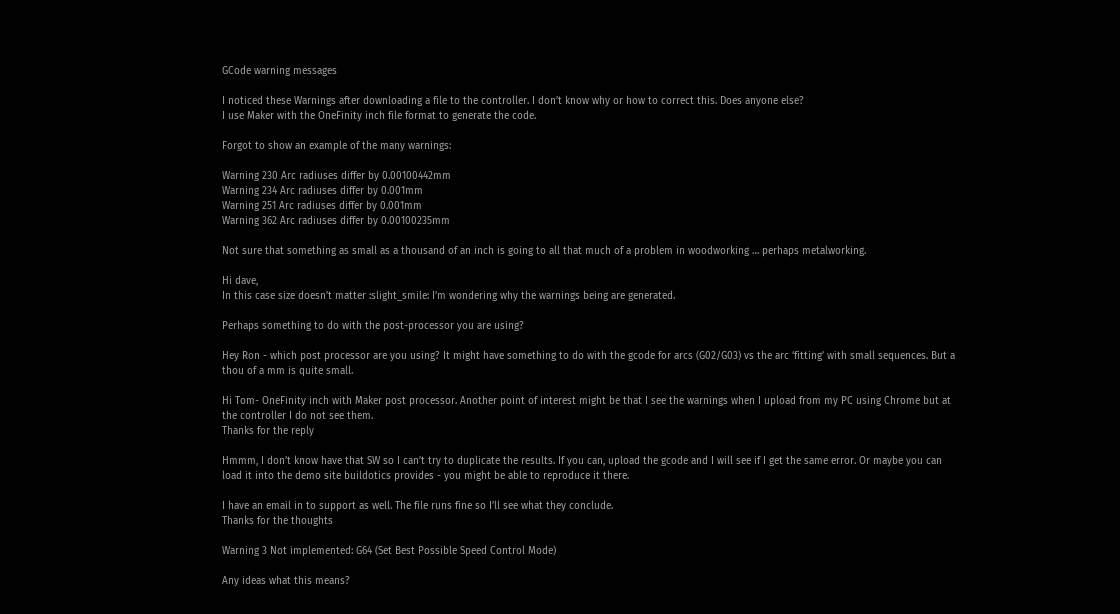GCode warning messages

I noticed these Warnings after downloading a file to the controller. I don’t know why or how to correct this. Does anyone else?
I use Maker with the OneFinity inch file format to generate the code.

Forgot to show an example of the many warnings:

Warning 230 Arc radiuses differ by 0.00100442mm
Warning 234 Arc radiuses differ by 0.001mm
Warning 251 Arc radiuses differ by 0.001mm
Warning 362 Arc radiuses differ by 0.00100235mm

Not sure that something as small as a thousand of an inch is going to all that much of a problem in woodworking … perhaps metalworking.

Hi dave,
In this case size doesn’t matter :slight_smile: I’m wondering why the warnings being are generated.

Perhaps something to do with the post-processor you are using?

Hey Ron - which post processor are you using? It might have something to do with the gcode for arcs (G02/G03) vs the arc ‘fitting’ with small sequences. But a thou of a mm is quite small.

Hi Tom- OneFinity inch with Maker post processor. Another point of interest might be that I see the warnings when I upload from my PC using Chrome but at the controller I do not see them.
Thanks for the reply

Hmmm, I don’t know have that SW so I can’t try to duplicate the results. If you can, upload the gcode and I will see if I get the same error. Or maybe you can load it into the demo site buildotics provides - you might be able to reproduce it there.

I have an email in to support as well. The file runs fine so I’ll see what they conclude.
Thanks for the thoughts

Warning 3 Not implemented: G64 (Set Best Possible Speed Control Mode)

Any ideas what this means?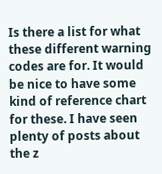Is there a list for what these different warning codes are for. It would be nice to have some kind of reference chart for these. I have seen plenty of posts about the z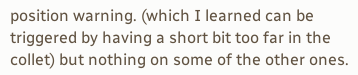position warning. (which I learned can be triggered by having a short bit too far in the collet) but nothing on some of the other ones.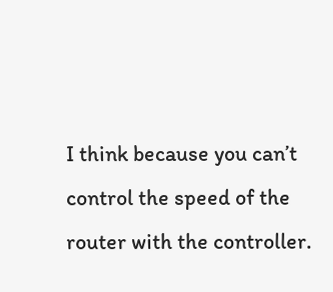I think because you can’t control the speed of the router with the controller.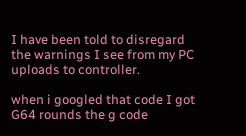I have been told to disregard the warnings I see from my PC uploads to controller.

when i googled that code I got G64 rounds the g code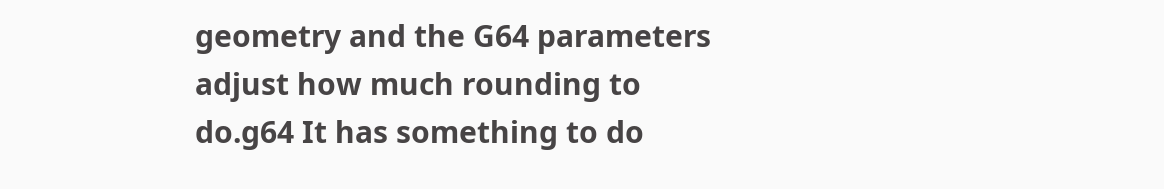geometry and the G64 parameters adjust how much rounding to do.g64 It has something to do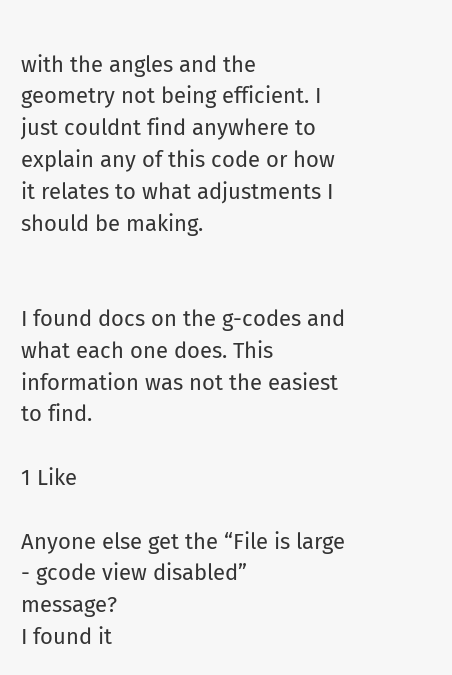with the angles and the geometry not being efficient. I just couldnt find anywhere to explain any of this code or how it relates to what adjustments I should be making.


I found docs on the g-codes and what each one does. This information was not the easiest to find.

1 Like

Anyone else get the “File is large - gcode view disabled” message?
I found it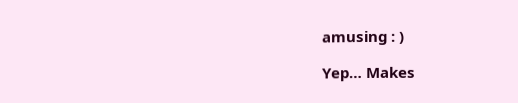amusing : )

Yep… Makes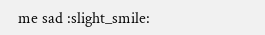me sad :slight_smile: